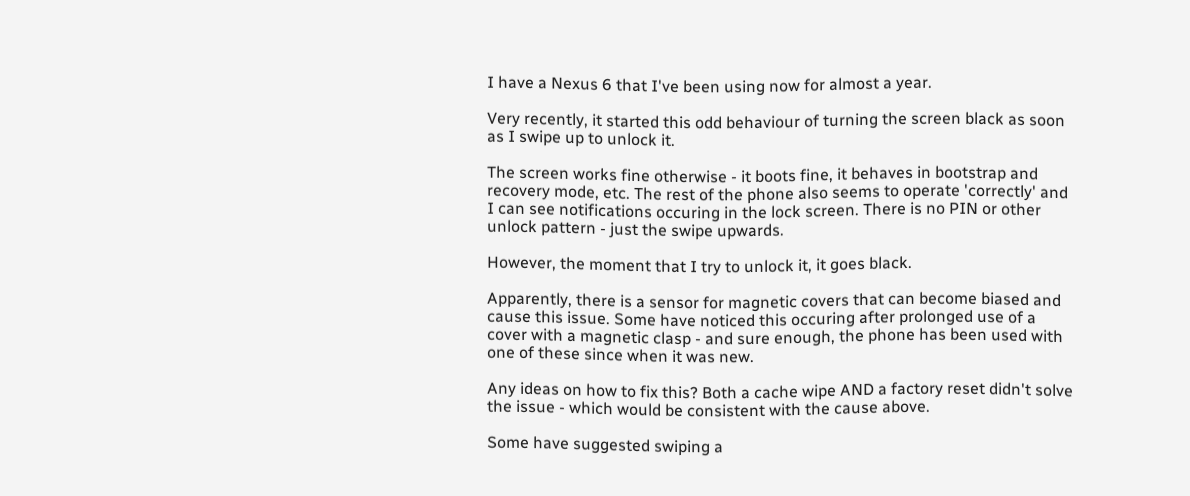I have a Nexus 6 that I've been using now for almost a year.

Very recently, it started this odd behaviour of turning the screen black as soon as I swipe up to unlock it.

The screen works fine otherwise - it boots fine, it behaves in bootstrap and recovery mode, etc. The rest of the phone also seems to operate 'correctly' and I can see notifications occuring in the lock screen. There is no PIN or other unlock pattern - just the swipe upwards.

However, the moment that I try to unlock it, it goes black.

Apparently, there is a sensor for magnetic covers that can become biased and cause this issue. Some have noticed this occuring after prolonged use of a cover with a magnetic clasp - and sure enough, the phone has been used with one of these since when it was new.

Any ideas on how to fix this? Both a cache wipe AND a factory reset didn't solve the issue - which would be consistent with the cause above.

Some have suggested swiping a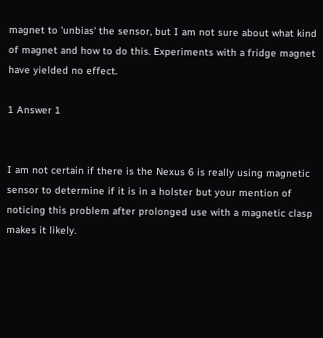magnet to 'unbias' the sensor, but I am not sure about what kind of magnet and how to do this. Experiments with a fridge magnet have yielded no effect.

1 Answer 1


I am not certain if there is the Nexus 6 is really using magnetic sensor to determine if it is in a holster but your mention of noticing this problem after prolonged use with a magnetic clasp makes it likely.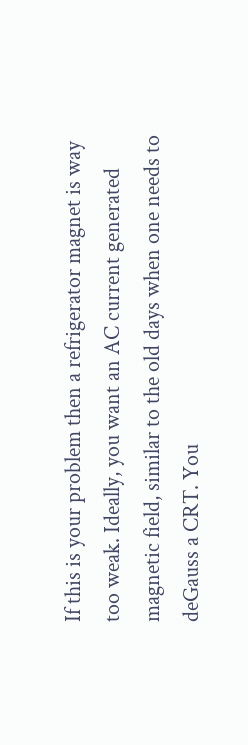If this is your problem then a refrigerator magnet is way too weak. Ideally, you want an AC current generated magnetic field, similar to the old days when one needs to deGauss a CRT. You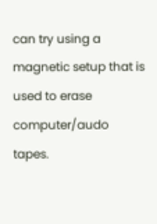can try using a magnetic setup that is used to erase computer/audo tapes.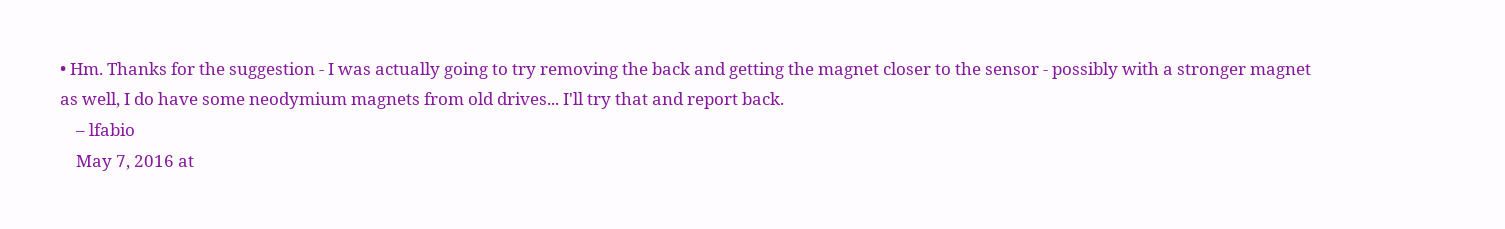• Hm. Thanks for the suggestion - I was actually going to try removing the back and getting the magnet closer to the sensor - possibly with a stronger magnet as well, I do have some neodymium magnets from old drives... I'll try that and report back.
    – lfabio
    May 7, 2016 at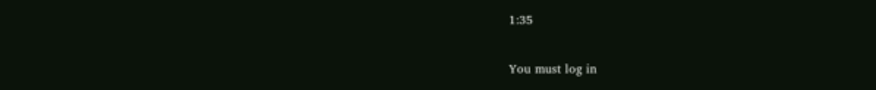1:35

You must log in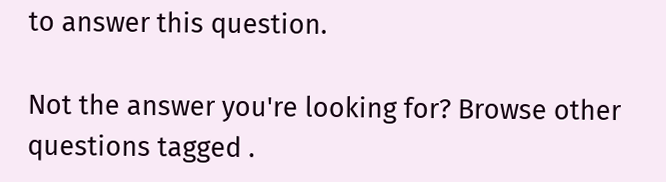to answer this question.

Not the answer you're looking for? Browse other questions tagged .